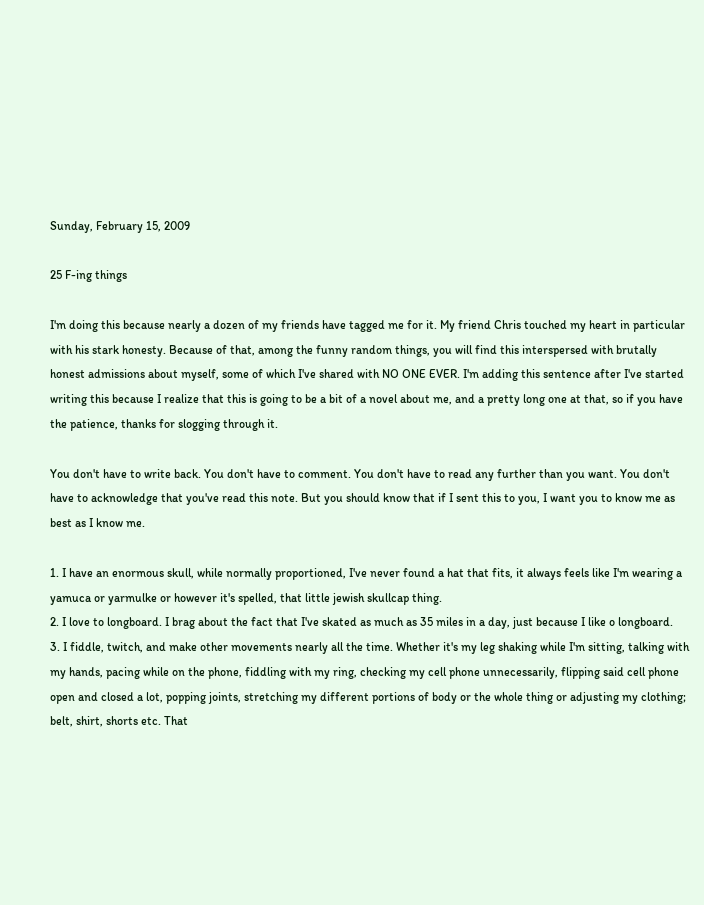Sunday, February 15, 2009

25 F-ing things

I'm doing this because nearly a dozen of my friends have tagged me for it. My friend Chris touched my heart in particular with his stark honesty. Because of that, among the funny random things, you will find this interspersed with brutally honest admissions about myself, some of which I've shared with NO ONE EVER. I'm adding this sentence after I've started writing this because I realize that this is going to be a bit of a novel about me, and a pretty long one at that, so if you have the patience, thanks for slogging through it.

You don't have to write back. You don't have to comment. You don't have to read any further than you want. You don't have to acknowledge that you've read this note. But you should know that if I sent this to you, I want you to know me as best as I know me.

1. I have an enormous skull, while normally proportioned, I've never found a hat that fits, it always feels like I'm wearing a yamuca or yarmulke or however it's spelled, that little jewish skullcap thing.
2. I love to longboard. I brag about the fact that I've skated as much as 35 miles in a day, just because I like o longboard.
3. I fiddle, twitch, and make other movements nearly all the time. Whether it's my leg shaking while I'm sitting, talking with my hands, pacing while on the phone, fiddling with my ring, checking my cell phone unnecessarily, flipping said cell phone open and closed a lot, popping joints, stretching my different portions of body or the whole thing or adjusting my clothing; belt, shirt, shorts etc. That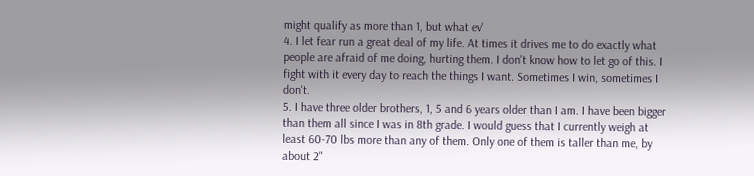might qualify as more than 1, but what ev'
4. I let fear run a great deal of my life. At times it drives me to do exactly what people are afraid of me doing, hurting them. I don't know how to let go of this. I fight with it every day to reach the things I want. Sometimes I win, sometimes I don't.
5. I have three older brothers, 1, 5 and 6 years older than I am. I have been bigger than them all since I was in 8th grade. I would guess that I currently weigh at least 60-70 lbs more than any of them. Only one of them is taller than me, by about 2"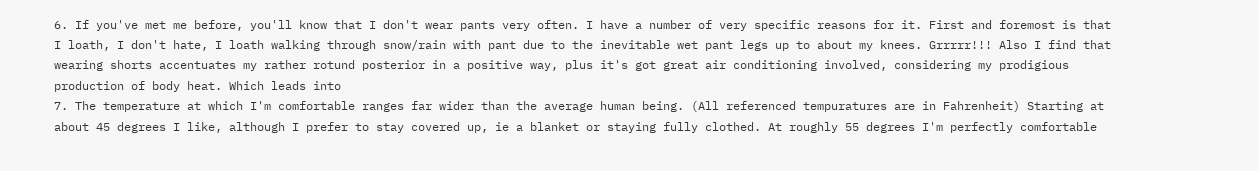6. If you've met me before, you'll know that I don't wear pants very often. I have a number of very specific reasons for it. First and foremost is that I loath, I don't hate, I loath walking through snow/rain with pant due to the inevitable wet pant legs up to about my knees. Grrrrr!!! Also I find that wearing shorts accentuates my rather rotund posterior in a positive way, plus it's got great air conditioning involved, considering my prodigious production of body heat. Which leads into
7. The temperature at which I'm comfortable ranges far wider than the average human being. (All referenced tempuratures are in Fahrenheit) Starting at about 45 degrees I like, although I prefer to stay covered up, ie a blanket or staying fully clothed. At roughly 55 degrees I'm perfectly comfortable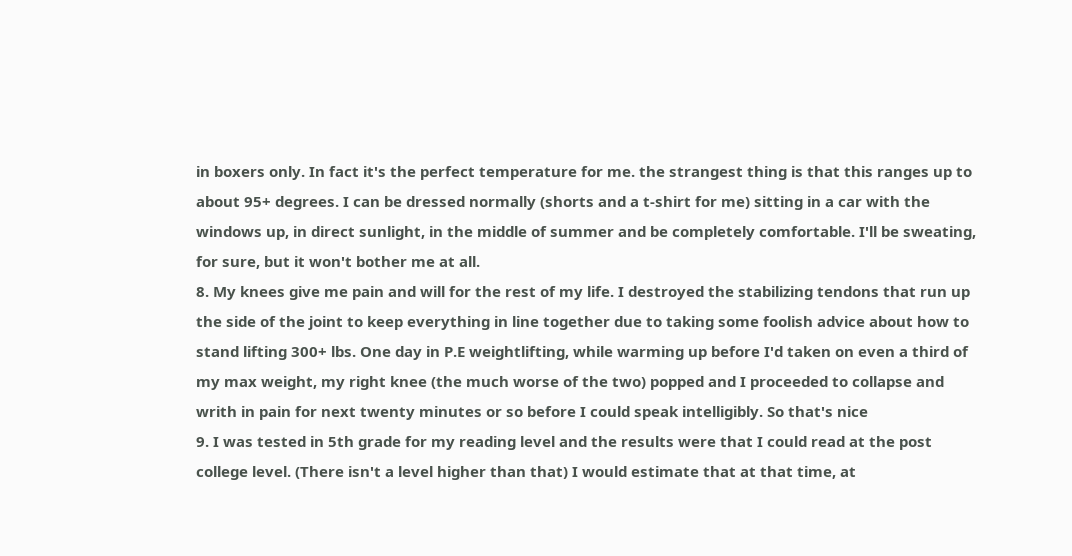in boxers only. In fact it's the perfect temperature for me. the strangest thing is that this ranges up to about 95+ degrees. I can be dressed normally (shorts and a t-shirt for me) sitting in a car with the windows up, in direct sunlight, in the middle of summer and be completely comfortable. I'll be sweating, for sure, but it won't bother me at all.
8. My knees give me pain and will for the rest of my life. I destroyed the stabilizing tendons that run up the side of the joint to keep everything in line together due to taking some foolish advice about how to stand lifting 300+ lbs. One day in P.E weightlifting, while warming up before I'd taken on even a third of my max weight, my right knee (the much worse of the two) popped and I proceeded to collapse and writh in pain for next twenty minutes or so before I could speak intelligibly. So that's nice
9. I was tested in 5th grade for my reading level and the results were that I could read at the post college level. (There isn't a level higher than that) I would estimate that at that time, at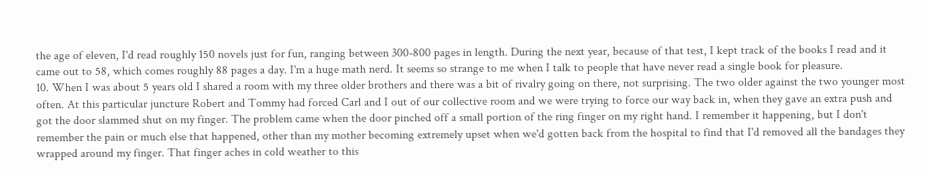the age of eleven, I'd read roughly 150 novels just for fun, ranging between 300-800 pages in length. During the next year, because of that test, I kept track of the books I read and it came out to 58, which comes roughly 88 pages a day. I'm a huge math nerd. It seems so strange to me when I talk to people that have never read a single book for pleasure.
10. When I was about 5 years old I shared a room with my three older brothers and there was a bit of rivalry going on there, not surprising. The two older against the two younger most often. At this particular juncture Robert and Tommy had forced Carl and I out of our collective room and we were trying to force our way back in, when they gave an extra push and got the door slammed shut on my finger. The problem came when the door pinched off a small portion of the ring finger on my right hand. I remember it happening, but I don't remember the pain or much else that happened, other than my mother becoming extremely upset when we'd gotten back from the hospital to find that I'd removed all the bandages they wrapped around my finger. That finger aches in cold weather to this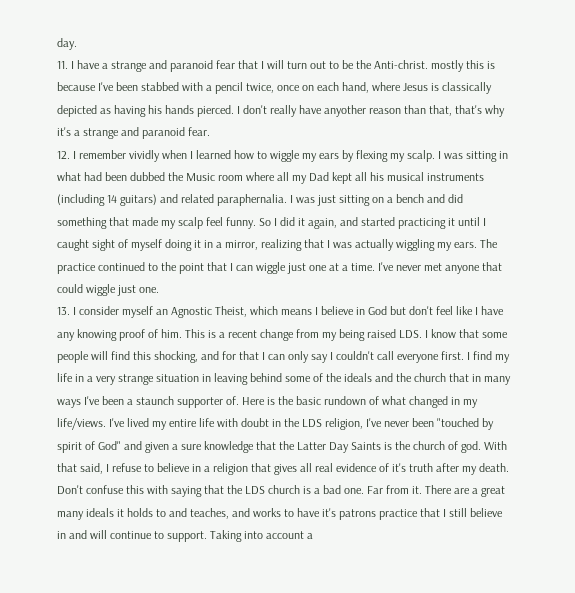day.
11. I have a strange and paranoid fear that I will turn out to be the Anti-christ. mostly this is because I've been stabbed with a pencil twice, once on each hand, where Jesus is classically depicted as having his hands pierced. I don't really have anyother reason than that, that's why it's a strange and paranoid fear.
12. I remember vividly when I learned how to wiggle my ears by flexing my scalp. I was sitting in what had been dubbed the Music room where all my Dad kept all his musical instruments (including 14 guitars) and related paraphernalia. I was just sitting on a bench and did something that made my scalp feel funny. So I did it again, and started practicing it until I caught sight of myself doing it in a mirror, realizing that I was actually wiggling my ears. The practice continued to the point that I can wiggle just one at a time. I've never met anyone that could wiggle just one.
13. I consider myself an Agnostic Theist, which means I believe in God but don't feel like I have any knowing proof of him. This is a recent change from my being raised LDS. I know that some people will find this shocking, and for that I can only say I couldn't call everyone first. I find my life in a very strange situation in leaving behind some of the ideals and the church that in many ways I've been a staunch supporter of. Here is the basic rundown of what changed in my life/views. I've lived my entire life with doubt in the LDS religion, I've never been "touched by spirit of God" and given a sure knowledge that the Latter Day Saints is the church of god. With that said, I refuse to believe in a religion that gives all real evidence of it's truth after my death. Don't confuse this with saying that the LDS church is a bad one. Far from it. There are a great many ideals it holds to and teaches, and works to have it's patrons practice that I still believe in and will continue to support. Taking into account a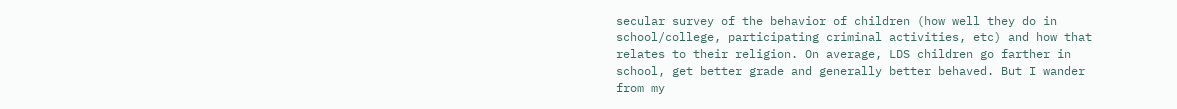secular survey of the behavior of children (how well they do in school/college, participating criminal activities, etc) and how that relates to their religion. On average, LDS children go farther in school, get better grade and generally better behaved. But I wander from my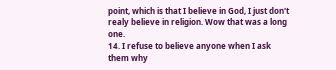point, which is that I believe in God, I just don't realy believe in religion. Wow that was a long one.
14. I refuse to believe anyone when I ask them why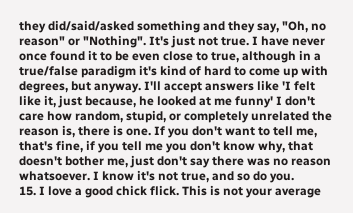they did/said/asked something and they say, "Oh, no reason" or "Nothing". It's just not true. I have never once found it to be even close to true, although in a true/false paradigm it's kind of hard to come up with degrees, but anyway. I'll accept answers like 'I felt like it, just because, he looked at me funny' I don't care how random, stupid, or completely unrelated the reason is, there is one. If you don't want to tell me, that's fine, if you tell me you don't know why, that doesn't bother me, just don't say there was no reason whatsoever. I know it's not true, and so do you.
15. I love a good chick flick. This is not your average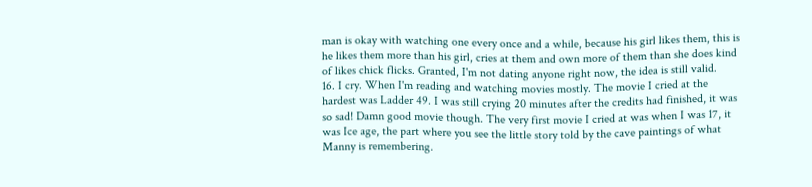man is okay with watching one every once and a while, because his girl likes them, this is he likes them more than his girl, cries at them and own more of them than she does kind of likes chick flicks. Granted, I'm not dating anyone right now, the idea is still valid.
16. I cry. When I'm reading and watching movies mostly. The movie I cried at the hardest was Ladder 49. I was still crying 20 minutes after the credits had finished, it was so sad! Damn good movie though. The very first movie I cried at was when I was 17, it was Ice age, the part where you see the little story told by the cave paintings of what Manny is remembering.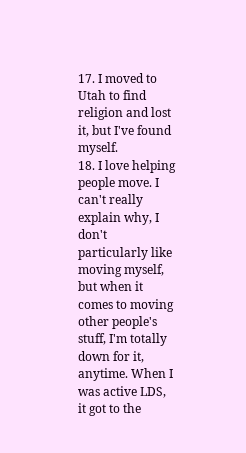17. I moved to Utah to find religion and lost it, but I've found myself.
18. I love helping people move. I can't really explain why, I don't particularly like moving myself, but when it comes to moving other people's stuff, I'm totally down for it, anytime. When I was active LDS, it got to the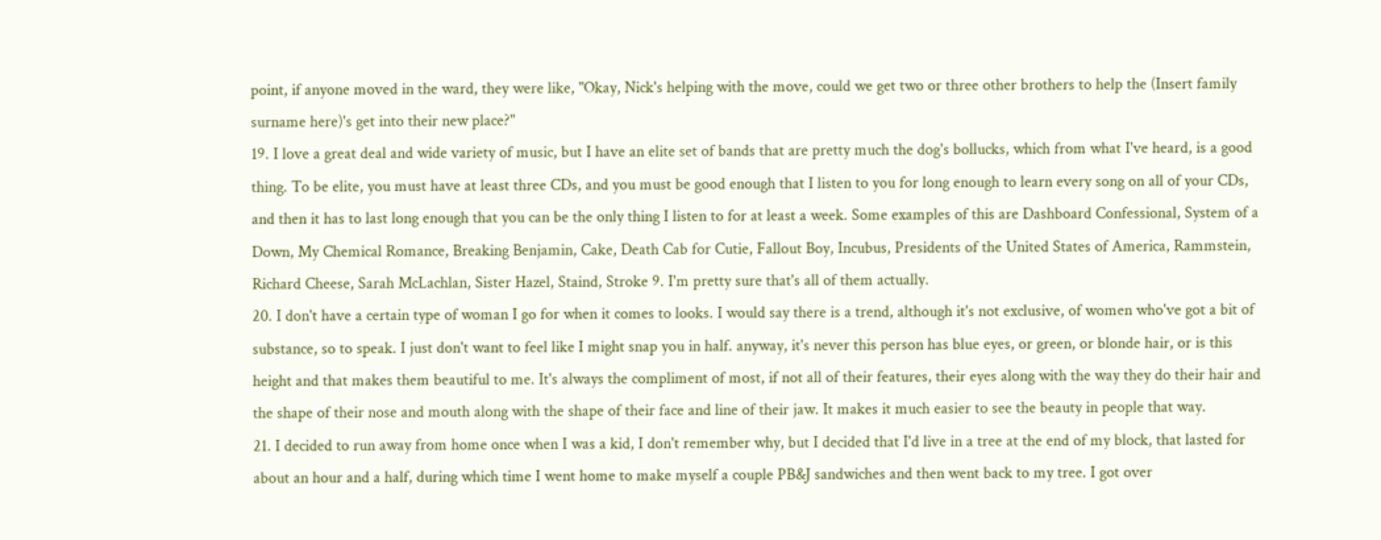point, if anyone moved in the ward, they were like, "Okay, Nick's helping with the move, could we get two or three other brothers to help the (Insert family surname here)'s get into their new place?"
19. I love a great deal and wide variety of music, but I have an elite set of bands that are pretty much the dog's bollucks, which from what I've heard, is a good thing. To be elite, you must have at least three CDs, and you must be good enough that I listen to you for long enough to learn every song on all of your CDs, and then it has to last long enough that you can be the only thing I listen to for at least a week. Some examples of this are Dashboard Confessional, System of a Down, My Chemical Romance, Breaking Benjamin, Cake, Death Cab for Cutie, Fallout Boy, Incubus, Presidents of the United States of America, Rammstein, Richard Cheese, Sarah McLachlan, Sister Hazel, Staind, Stroke 9. I'm pretty sure that's all of them actually.
20. I don't have a certain type of woman I go for when it comes to looks. I would say there is a trend, although it's not exclusive, of women who've got a bit of substance, so to speak. I just don't want to feel like I might snap you in half. anyway, it's never this person has blue eyes, or green, or blonde hair, or is this height and that makes them beautiful to me. It's always the compliment of most, if not all of their features, their eyes along with the way they do their hair and the shape of their nose and mouth along with the shape of their face and line of their jaw. It makes it much easier to see the beauty in people that way.
21. I decided to run away from home once when I was a kid, I don't remember why, but I decided that I'd live in a tree at the end of my block, that lasted for about an hour and a half, during which time I went home to make myself a couple PB&J sandwiches and then went back to my tree. I got over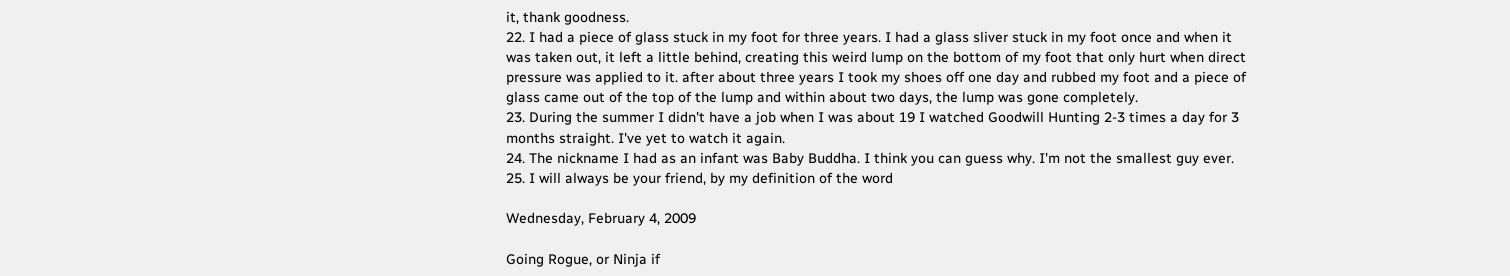it, thank goodness.
22. I had a piece of glass stuck in my foot for three years. I had a glass sliver stuck in my foot once and when it was taken out, it left a little behind, creating this weird lump on the bottom of my foot that only hurt when direct pressure was applied to it. after about three years I took my shoes off one day and rubbed my foot and a piece of glass came out of the top of the lump and within about two days, the lump was gone completely.
23. During the summer I didn't have a job when I was about 19 I watched Goodwill Hunting 2-3 times a day for 3 months straight. I've yet to watch it again.
24. The nickname I had as an infant was Baby Buddha. I think you can guess why. I'm not the smallest guy ever.
25. I will always be your friend, by my definition of the word

Wednesday, February 4, 2009

Going Rogue, or Ninja if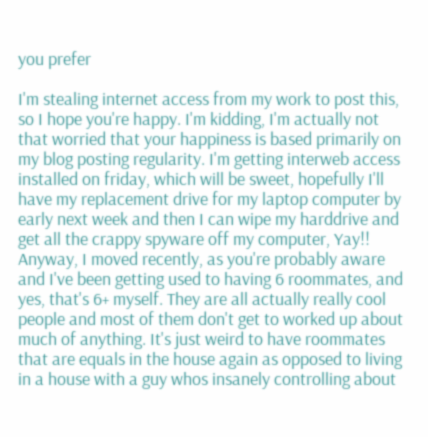you prefer

I'm stealing internet access from my work to post this, so I hope you're happy. I'm kidding, I'm actually not that worried that your happiness is based primarily on my blog posting regularity. I'm getting interweb access installed on friday, which will be sweet, hopefully I'll have my replacement drive for my laptop computer by early next week and then I can wipe my harddrive and get all the crappy spyware off my computer, Yay!!
Anyway, I moved recently, as you're probably aware and I've been getting used to having 6 roommates, and yes, that's 6+ myself. They are all actually really cool people and most of them don't get to worked up about much of anything. It's just weird to have roommates that are equals in the house again as opposed to living in a house with a guy whos insanely controlling about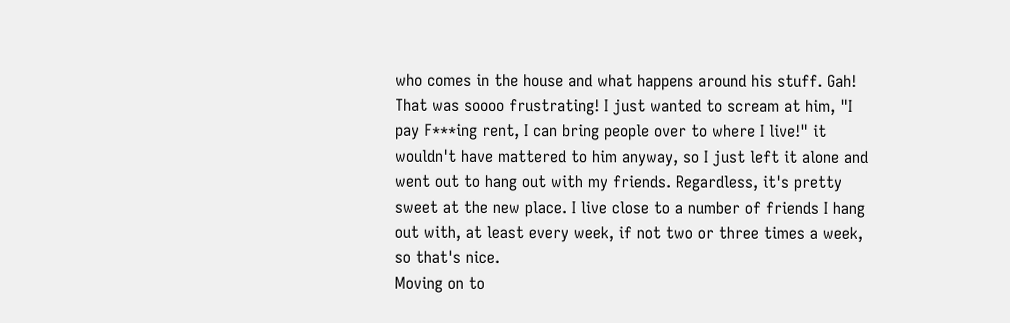who comes in the house and what happens around his stuff. Gah! That was soooo frustrating! I just wanted to scream at him, "I pay F***ing rent, I can bring people over to where I live!" it wouldn't have mattered to him anyway, so I just left it alone and went out to hang out with my friends. Regardless, it's pretty sweet at the new place. I live close to a number of friends I hang out with, at least every week, if not two or three times a week, so that's nice.
Moving on to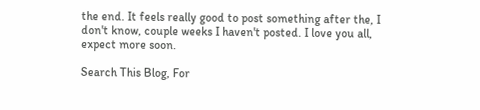the end. It feels really good to post something after the, I don't know, couple weeks I haven't posted. I love you all, expect more soon.

Search This Blog, For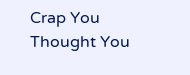Crap You Thought You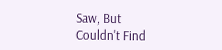Saw, But Couldn't Find